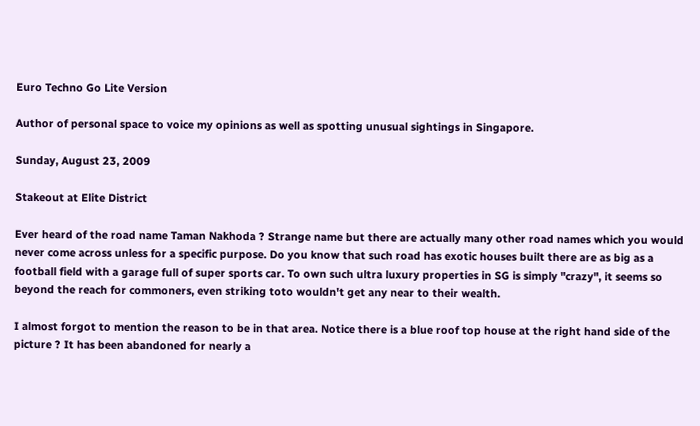Euro Techno Go Lite Version

Author of personal space to voice my opinions as well as spotting unusual sightings in Singapore.

Sunday, August 23, 2009

Stakeout at Elite District

Ever heard of the road name Taman Nakhoda ? Strange name but there are actually many other road names which you would never come across unless for a specific purpose. Do you know that such road has exotic houses built there are as big as a football field with a garage full of super sports car. To own such ultra luxury properties in SG is simply "crazy", it seems so beyond the reach for commoners, even striking toto wouldn't get any near to their wealth.

I almost forgot to mention the reason to be in that area. Notice there is a blue roof top house at the right hand side of the picture ? It has been abandoned for nearly a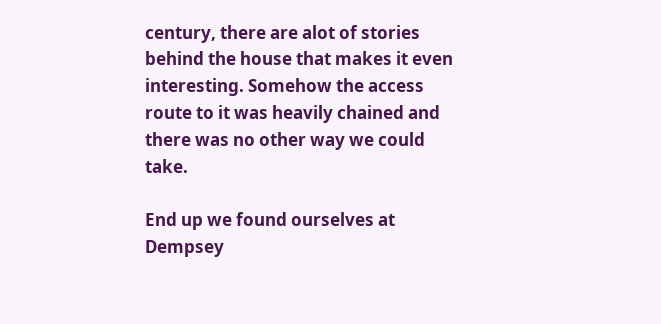century, there are alot of stories behind the house that makes it even interesting. Somehow the access route to it was heavily chained and there was no other way we could take.

End up we found ourselves at Dempsey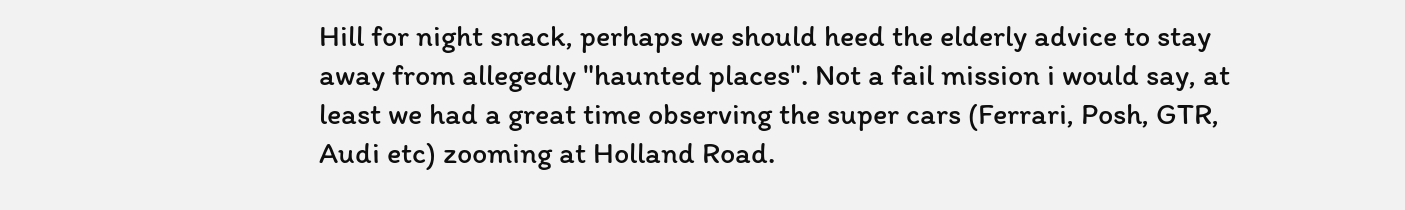Hill for night snack, perhaps we should heed the elderly advice to stay away from allegedly "haunted places". Not a fail mission i would say, at least we had a great time observing the super cars (Ferrari, Posh, GTR, Audi etc) zooming at Holland Road.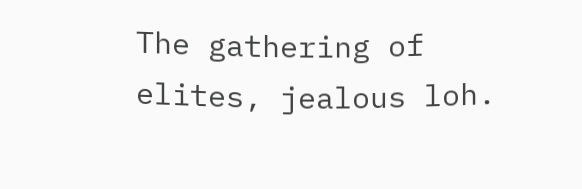The gathering of elites, jealous loh.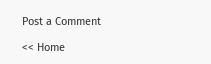Post a Comment

<< Home